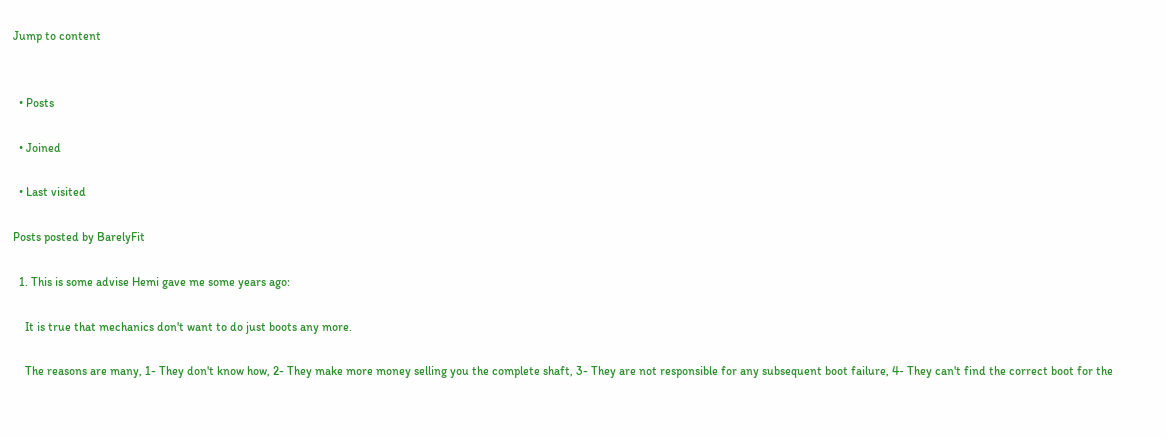Jump to content


  • Posts

  • Joined

  • Last visited

Posts posted by BarelyFit

  1. This is some advise Hemi gave me some years ago:

    It is true that mechanics don't want to do just boots any more.

    The reasons are many, 1- They don't know how, 2- They make more money selling you the complete shaft, 3- They are not responsible for any subsequent boot failure, 4- They can't find the correct boot for the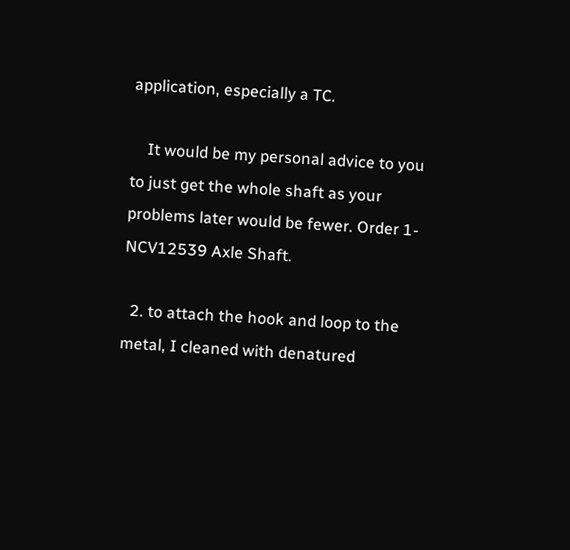application, especially a TC.

    It would be my personal advice to you to just get the whole shaft as your problems later would be fewer. Order 1- NCV12539 Axle Shaft.

  2. to attach the hook and loop to the metal, I cleaned with denatured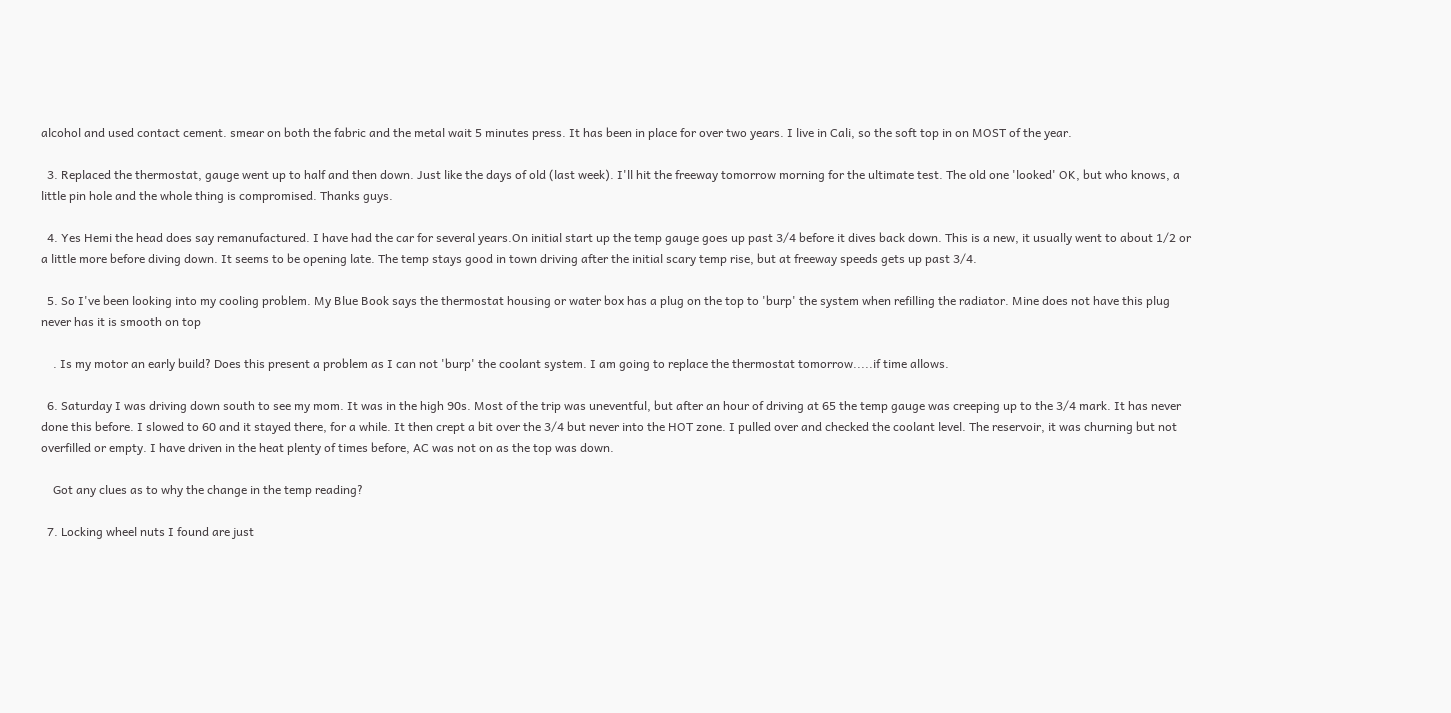alcohol and used contact cement. smear on both the fabric and the metal wait 5 minutes press. It has been in place for over two years. I live in Cali, so the soft top in on MOST of the year.

  3. Replaced the thermostat, gauge went up to half and then down. Just like the days of old (last week). I'll hit the freeway tomorrow morning for the ultimate test. The old one 'looked' OK, but who knows, a little pin hole and the whole thing is compromised. Thanks guys.

  4. Yes Hemi the head does say remanufactured. I have had the car for several years.On initial start up the temp gauge goes up past 3/4 before it dives back down. This is a new, it usually went to about 1/2 or a little more before diving down. It seems to be opening late. The temp stays good in town driving after the initial scary temp rise, but at freeway speeds gets up past 3/4.

  5. So I've been looking into my cooling problem. My Blue Book says the thermostat housing or water box has a plug on the top to 'burp' the system when refilling the radiator. Mine does not have this plug never has it is smooth on top

    . Is my motor an early build? Does this present a problem as I can not 'burp' the coolant system. I am going to replace the thermostat tomorrow.....if time allows.

  6. Saturday I was driving down south to see my mom. It was in the high 90s. Most of the trip was uneventful, but after an hour of driving at 65 the temp gauge was creeping up to the 3/4 mark. It has never done this before. I slowed to 60 and it stayed there, for a while. It then crept a bit over the 3/4 but never into the HOT zone. I pulled over and checked the coolant level. The reservoir, it was churning but not overfilled or empty. I have driven in the heat plenty of times before, AC was not on as the top was down.

    Got any clues as to why the change in the temp reading?

  7. Locking wheel nuts I found are just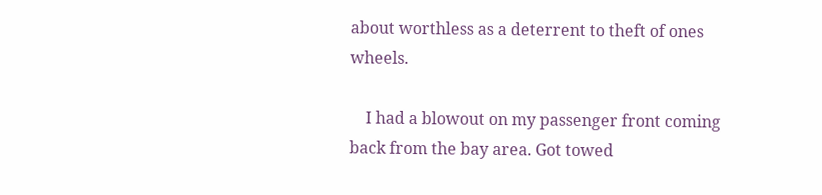about worthless as a deterrent to theft of ones wheels.

    I had a blowout on my passenger front coming back from the bay area. Got towed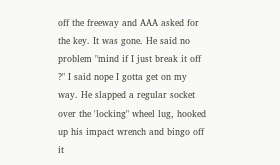off the freeway and AAA asked for the key. It was gone. He said no problem "mind if I just break it off ?" I said nope I gotta get on my way. He slapped a regular socket over the 'locking" wheel lug, hooked up his impact wrench and bingo off it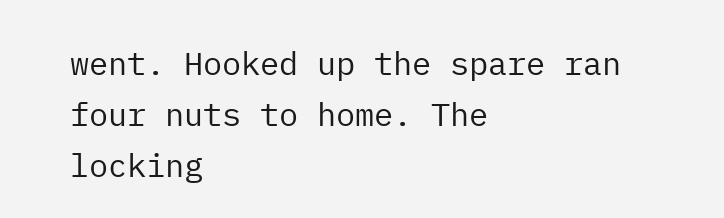went. Hooked up the spare ran four nuts to home. The locking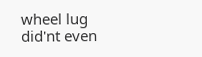wheel lug did'nt even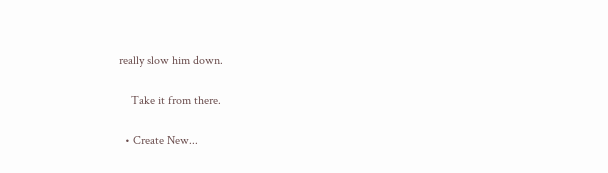really slow him down.

    Take it from there.

  • Create New...